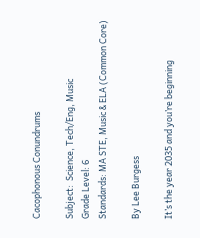Cacophonous Conundrums

Subject:  Science, Tech/Eng, Music
Grade Level: 6
Standards: MA STE, Music & ELA (Common Core)

By Lee Burgess

It’s the year 2035 and you’re beginning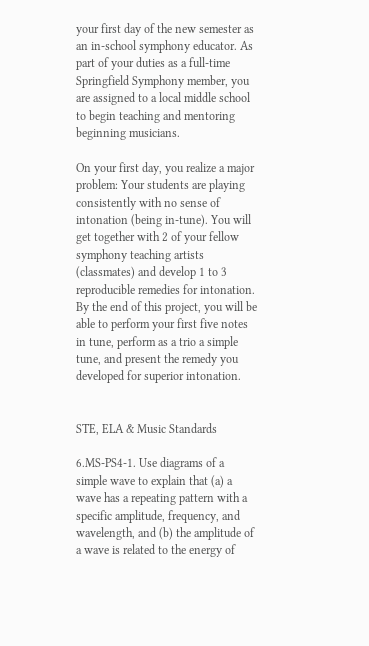your first day of the new semester as an in-school symphony educator. As part of your duties as a full-time Springfield Symphony member, you are assigned to a local middle school to begin teaching and mentoring beginning musicians.

On your first day, you realize a major problem: Your students are playing consistently with no sense of intonation (being in-tune). You will get together with 2 of your fellow symphony teaching artists (classmates) and develop 1 to 3 reproducible remedies for intonation. By the end of this project, you will be able to perform your first five notes in tune, perform as a trio a simple tune, and present the remedy you developed for superior intonation.


STE, ELA & Music Standards

6.MS-PS4-1. Use diagrams of a simple wave to explain that (a) a wave has a repeating pattern with a specific amplitude, frequency, and wavelength, and (b) the amplitude of a wave is related to the energy of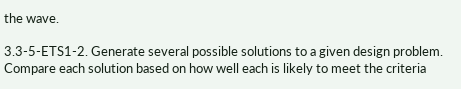the wave.

3.3-5-ETS1-2. Generate several possible solutions to a given design problem. Compare each solution based on how well each is likely to meet the criteria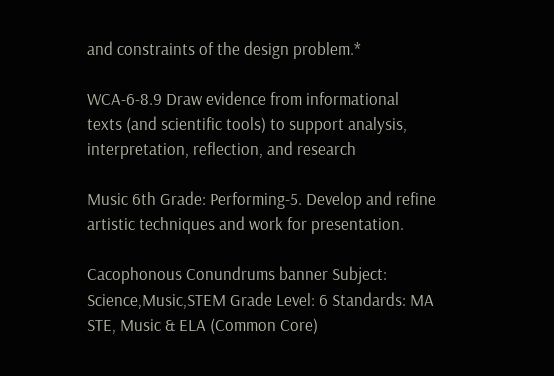and constraints of the design problem.*

WCA-6-8.9 Draw evidence from informational texts (and scientific tools) to support analysis, interpretation, reflection, and research

Music 6th Grade: Performing-5. Develop and refine artistic techniques and work for presentation.

Cacophonous Conundrums banner Subject: Science,Music,STEM Grade Level: 6 Standards: MA STE, Music & ELA (Common Core)